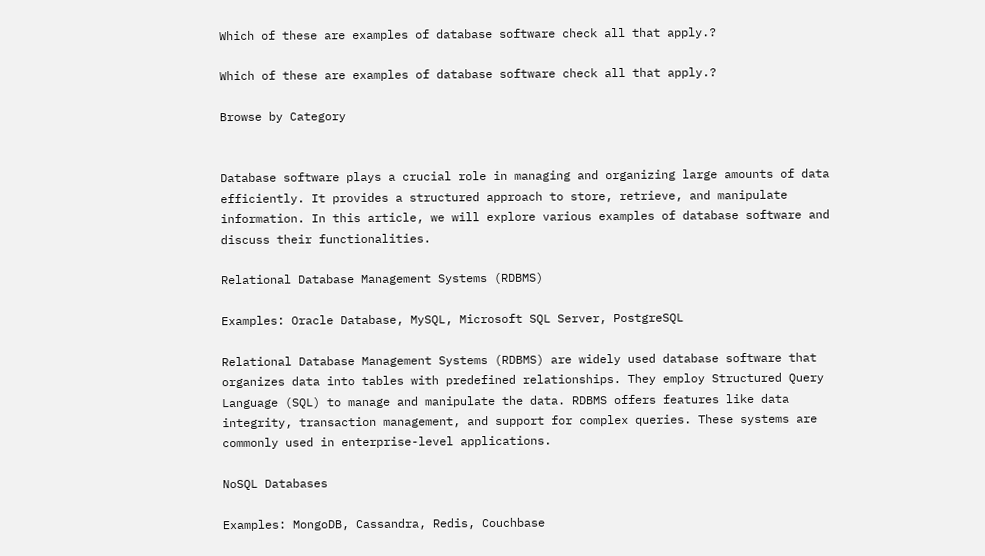Which of these are examples of database software check all that apply.?

Which of these are examples of database software check all that apply.?

Browse by Category


Database software plays a crucial role in managing and organizing large amounts of data efficiently. It provides a structured approach to store, retrieve, and manipulate information. In this article, we will explore various examples of database software and discuss their functionalities.

Relational Database Management Systems (RDBMS)

Examples: Oracle Database, MySQL, Microsoft SQL Server, PostgreSQL

Relational Database Management Systems (RDBMS) are widely used database software that organizes data into tables with predefined relationships. They employ Structured Query Language (SQL) to manage and manipulate the data. RDBMS offers features like data integrity, transaction management, and support for complex queries. These systems are commonly used in enterprise-level applications.

NoSQL Databases

Examples: MongoDB, Cassandra, Redis, Couchbase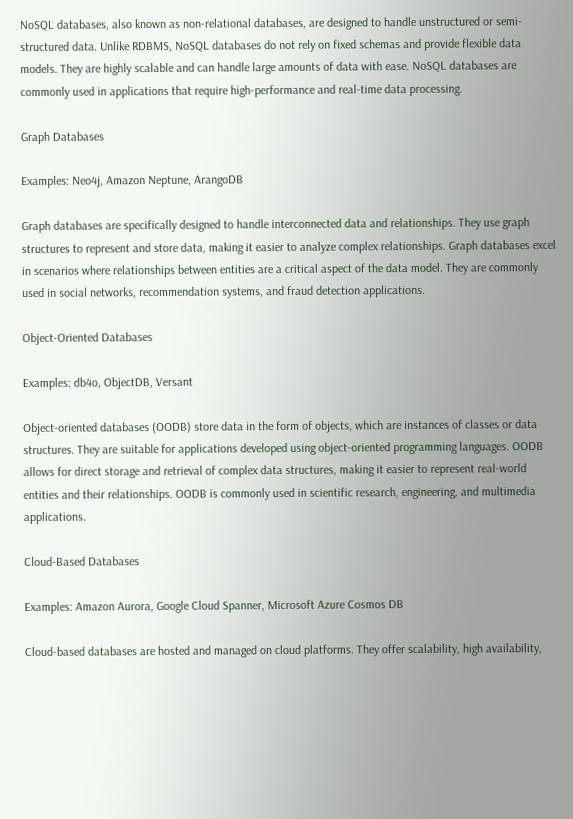NoSQL databases, also known as non-relational databases, are designed to handle unstructured or semi-structured data. Unlike RDBMS, NoSQL databases do not rely on fixed schemas and provide flexible data models. They are highly scalable and can handle large amounts of data with ease. NoSQL databases are commonly used in applications that require high-performance and real-time data processing.

Graph Databases

Examples: Neo4j, Amazon Neptune, ArangoDB

Graph databases are specifically designed to handle interconnected data and relationships. They use graph structures to represent and store data, making it easier to analyze complex relationships. Graph databases excel in scenarios where relationships between entities are a critical aspect of the data model. They are commonly used in social networks, recommendation systems, and fraud detection applications.

Object-Oriented Databases

Examples: db4o, ObjectDB, Versant

Object-oriented databases (OODB) store data in the form of objects, which are instances of classes or data structures. They are suitable for applications developed using object-oriented programming languages. OODB allows for direct storage and retrieval of complex data structures, making it easier to represent real-world entities and their relationships. OODB is commonly used in scientific research, engineering, and multimedia applications.

Cloud-Based Databases

Examples: Amazon Aurora, Google Cloud Spanner, Microsoft Azure Cosmos DB

Cloud-based databases are hosted and managed on cloud platforms. They offer scalability, high availability,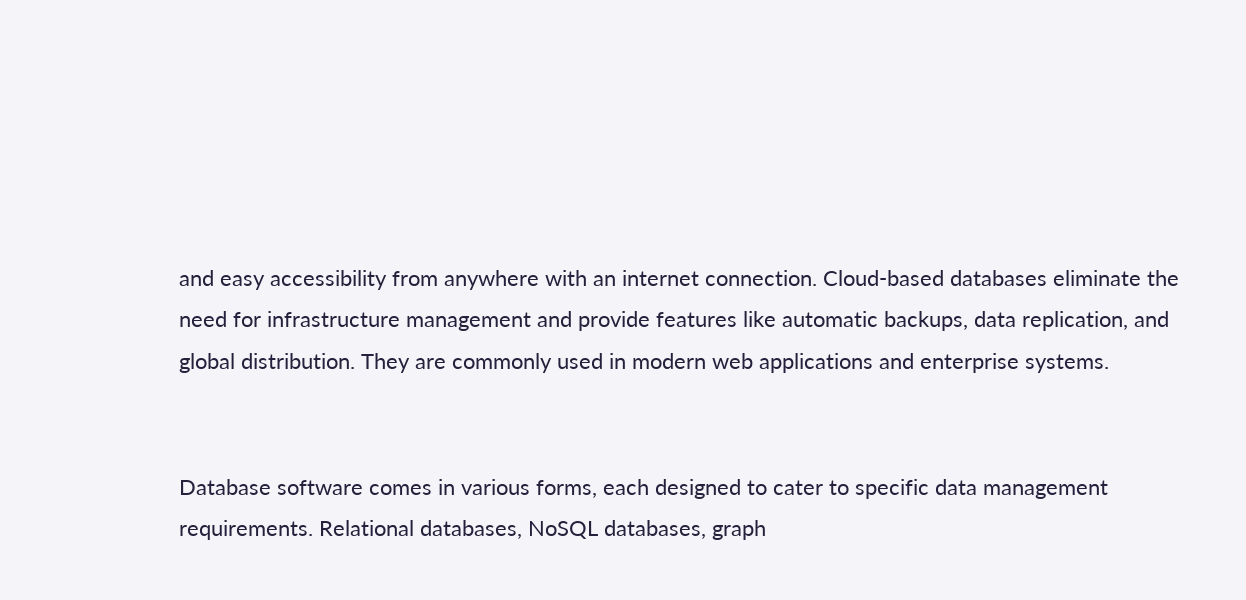and easy accessibility from anywhere with an internet connection. Cloud-based databases eliminate the need for infrastructure management and provide features like automatic backups, data replication, and global distribution. They are commonly used in modern web applications and enterprise systems.


Database software comes in various forms, each designed to cater to specific data management requirements. Relational databases, NoSQL databases, graph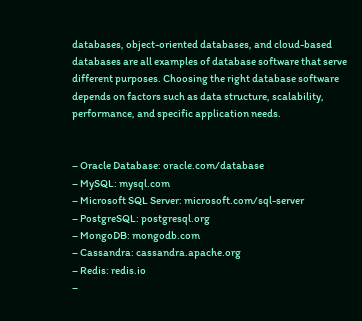databases, object-oriented databases, and cloud-based databases are all examples of database software that serve different purposes. Choosing the right database software depends on factors such as data structure, scalability, performance, and specific application needs.


– Oracle Database: oracle.com/database
– MySQL: mysql.com
– Microsoft SQL Server: microsoft.com/sql-server
– PostgreSQL: postgresql.org
– MongoDB: mongodb.com
– Cassandra: cassandra.apache.org
– Redis: redis.io
–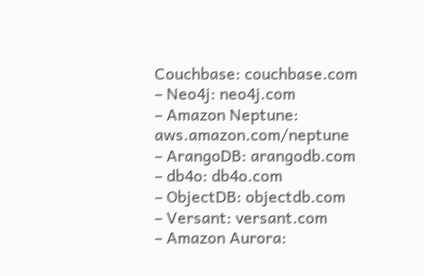Couchbase: couchbase.com
– Neo4j: neo4j.com
– Amazon Neptune: aws.amazon.com/neptune
– ArangoDB: arangodb.com
– db4o: db4o.com
– ObjectDB: objectdb.com
– Versant: versant.com
– Amazon Aurora: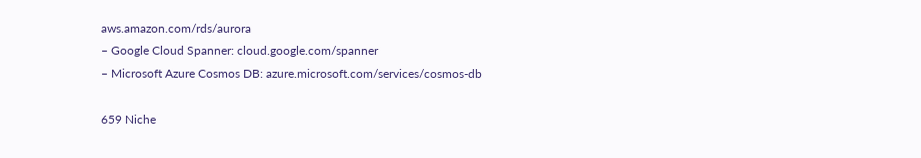aws.amazon.com/rds/aurora
– Google Cloud Spanner: cloud.google.com/spanner
– Microsoft Azure Cosmos DB: azure.microsoft.com/services/cosmos-db

659 Niche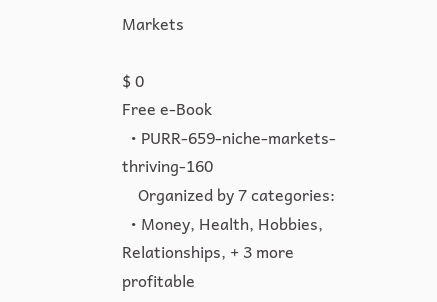Markets

$ 0
Free e-Book
  • PURR-659-niche-markets-thriving-160
    Organized by 7 categories:
  • Money, Health, Hobbies, Relationships, + 3 more profitable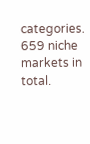categories. 659 niche markets in total.